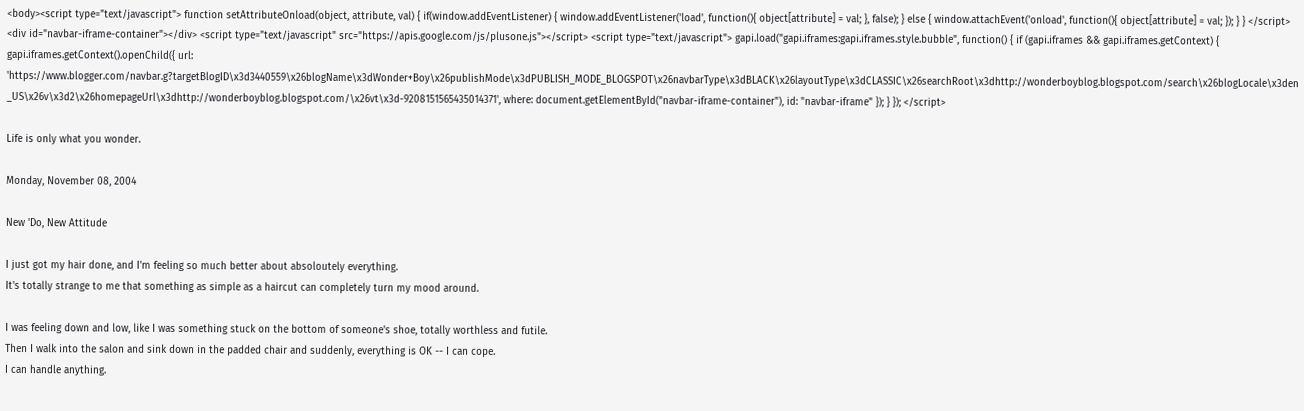<body><script type="text/javascript"> function setAttributeOnload(object, attribute, val) { if(window.addEventListener) { window.addEventListener('load', function(){ object[attribute] = val; }, false); } else { window.attachEvent('onload', function(){ object[attribute] = val; }); } } </script> <div id="navbar-iframe-container"></div> <script type="text/javascript" src="https://apis.google.com/js/plusone.js"></script> <script type="text/javascript"> gapi.load("gapi.iframes:gapi.iframes.style.bubble", function() { if (gapi.iframes && gapi.iframes.getContext) { gapi.iframes.getContext().openChild({ url: 'https://www.blogger.com/navbar.g?targetBlogID\x3d3440559\x26blogName\x3dWonder+Boy\x26publishMode\x3dPUBLISH_MODE_BLOGSPOT\x26navbarType\x3dBLACK\x26layoutType\x3dCLASSIC\x26searchRoot\x3dhttp://wonderboyblog.blogspot.com/search\x26blogLocale\x3den_US\x26v\x3d2\x26homepageUrl\x3dhttp://wonderboyblog.blogspot.com/\x26vt\x3d-9208151565435014371', where: document.getElementById("navbar-iframe-container"), id: "navbar-iframe" }); } }); </script>

Life is only what you wonder.

Monday, November 08, 2004

New 'Do, New Attitude

I just got my hair done, and I'm feeling so much better about absoloutely everything.
It's totally strange to me that something as simple as a haircut can completely turn my mood around.

I was feeling down and low, like I was something stuck on the bottom of someone's shoe, totally worthless and futile.
Then I walk into the salon and sink down in the padded chair and suddenly, everything is OK -- I can cope.
I can handle anything.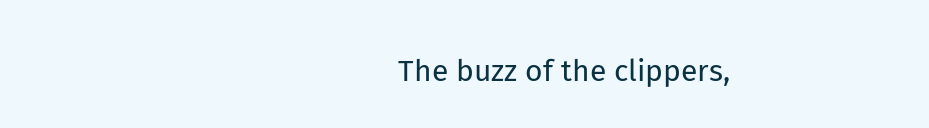The buzz of the clippers,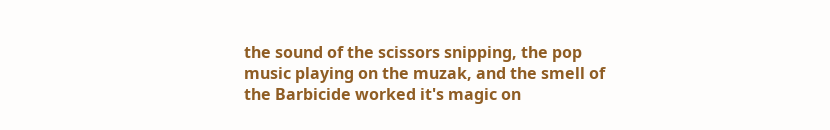the sound of the scissors snipping, the pop music playing on the muzak, and the smell of the Barbicide worked it's magic on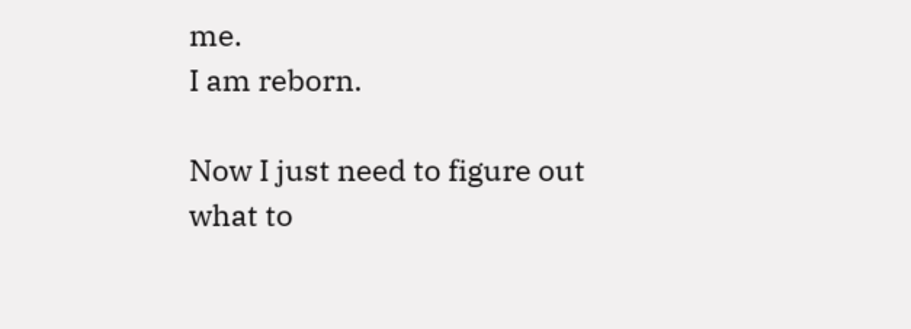me.
I am reborn.

Now I just need to figure out what to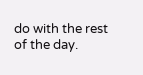do with the rest of the day.